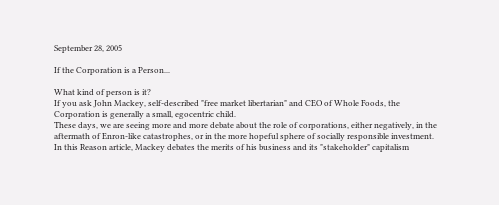September 28, 2005

If the Corporation is a Person...

What kind of person is it?
If you ask John Mackey, self-described "free market libertarian" and CEO of Whole Foods, the Corporation is generally a small, egocentric child.
These days, we are seeing more and more debate about the role of corporations, either negatively, in the aftermath of Enron-like catastrophes, or in the more hopeful sphere of socially responsible investment.
In this Reason article, Mackey debates the merits of his business and its "stakeholder" capitalism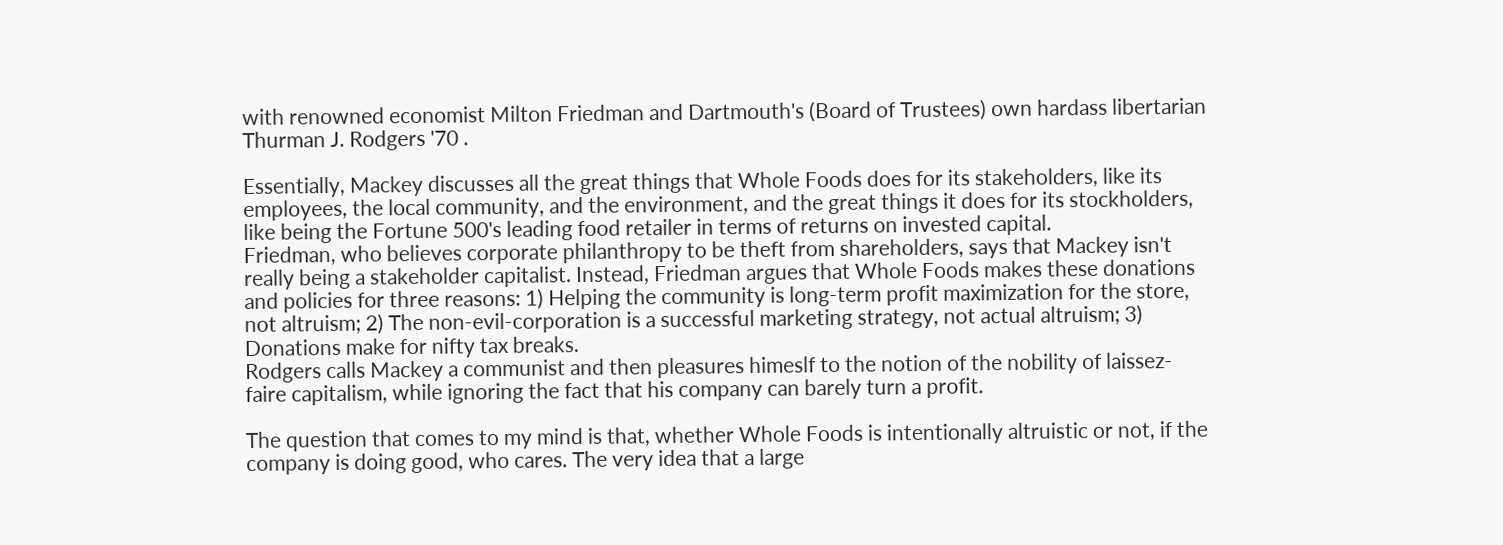with renowned economist Milton Friedman and Dartmouth's (Board of Trustees) own hardass libertarian Thurman J. Rodgers '70 .

Essentially, Mackey discusses all the great things that Whole Foods does for its stakeholders, like its employees, the local community, and the environment, and the great things it does for its stockholders, like being the Fortune 500's leading food retailer in terms of returns on invested capital.
Friedman, who believes corporate philanthropy to be theft from shareholders, says that Mackey isn't really being a stakeholder capitalist. Instead, Friedman argues that Whole Foods makes these donations and policies for three reasons: 1) Helping the community is long-term profit maximization for the store, not altruism; 2) The non-evil-corporation is a successful marketing strategy, not actual altruism; 3) Donations make for nifty tax breaks.
Rodgers calls Mackey a communist and then pleasures himeslf to the notion of the nobility of laissez-faire capitalism, while ignoring the fact that his company can barely turn a profit.

The question that comes to my mind is that, whether Whole Foods is intentionally altruistic or not, if the company is doing good, who cares. The very idea that a large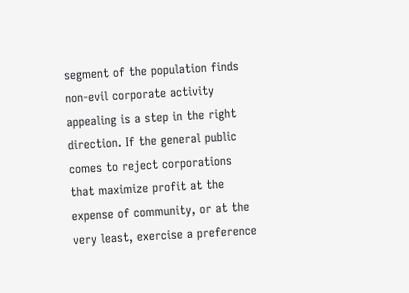segment of the population finds non-evil corporate activity appealing is a step in the right direction. If the general public comes to reject corporations that maximize profit at the expense of community, or at the very least, exercise a preference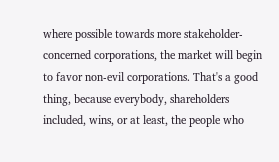where possible towards more stakeholder-concerned corporations, the market will begin to favor non-evil corporations. That's a good thing, because everybody, shareholders included, wins, or at least, the people who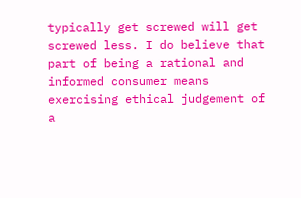typically get screwed will get screwed less. I do believe that part of being a rational and informed consumer means exercising ethical judgement of a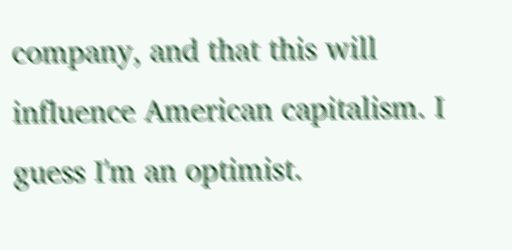company, and that this will influence American capitalism. I guess I'm an optimist.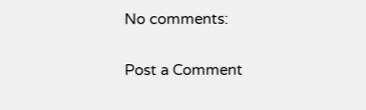No comments:

Post a Comment